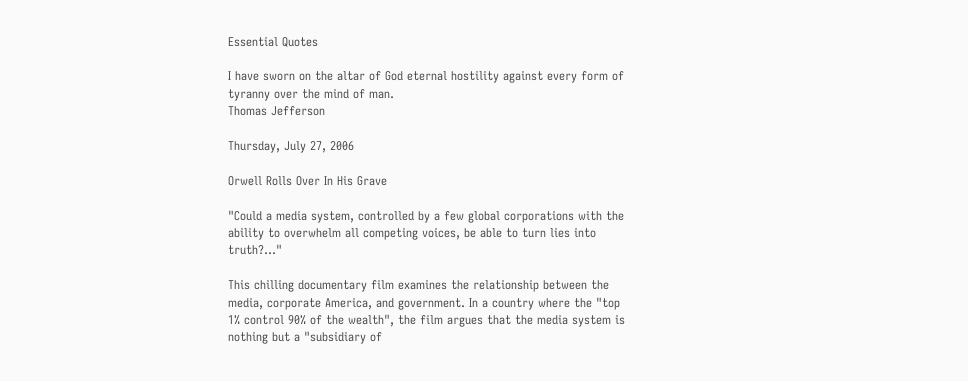Essential Quotes

I have sworn on the altar of God eternal hostility against every form of tyranny over the mind of man.
Thomas Jefferson

Thursday, July 27, 2006

Orwell Rolls Over In His Grave

"Could a media system, controlled by a few global corporations with the ability to overwhelm all competing voices, be able to turn lies into truth?..."

This chilling documentary film examines the relationship between the media, corporate America, and government. In a country where the "top 1% control 90% of the wealth", the film argues that the media system is nothing but a "subsidiary of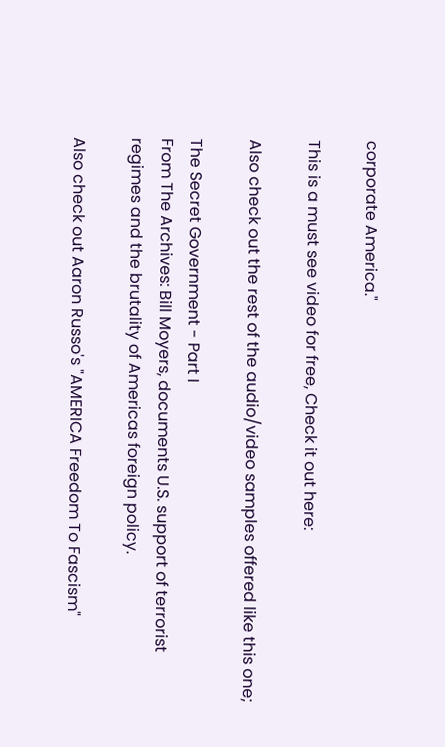corporate America."

This is a must see video for free, Check it out here:

Also check out the rest of the audio/video samples offered like this one;

The Secret Government - Part I
From The Archives: Bill Moyers, documents U.S. support of terrorist regimes and the brutality of Americas foreign policy.

Also check out Aaron Russo's "AMERICA Freedom To Fascism"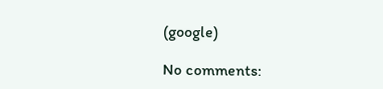(google)

No comments: